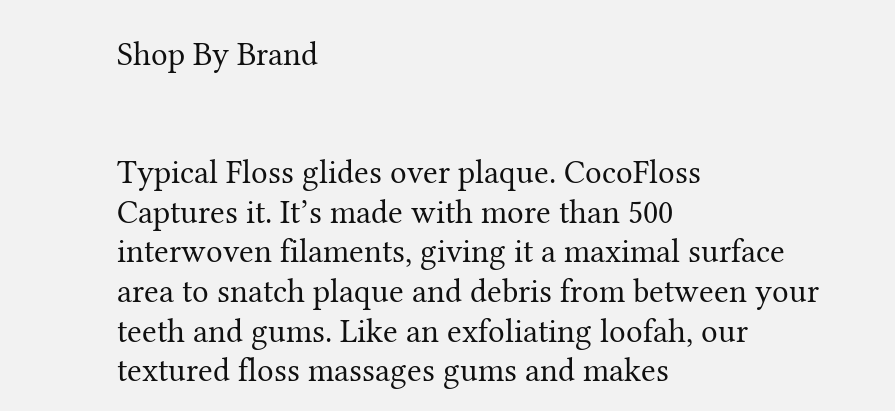Shop By Brand


Typical Floss glides over plaque. CocoFloss Captures it. It’s made with more than 500 interwoven filaments, giving it a maximal surface area to snatch plaque and debris from between your teeth and gums. Like an exfoliating loofah, our textured floss massages gums and makes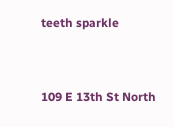teeth sparkle


109 E 13th St North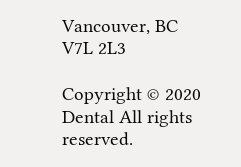Vancouver, BC V7L 2L3

Copyright © 2020 Dental All rights reserved.